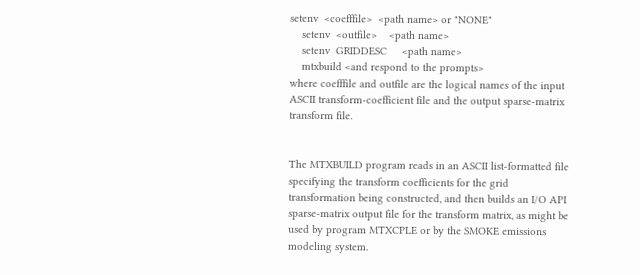setenv  <coefffile>  <path name> or "NONE"
    setenv  <outfile>    <path name>
    setenv  GRIDDESC     <path name>
    mtxbuild <and respond to the prompts>
where coefffile and outfile are the logical names of the input ASCII transform-coefficient file and the output sparse-matrix transform file.


The MTXBUILD program reads in an ASCII list-formatted file specifying the transform coefficients for the grid transformation being constructed, and then builds an I/O API sparse-matrix output file for the transform matrix, as might be used by program MTXCPLE or by the SMOKE emissions modeling system.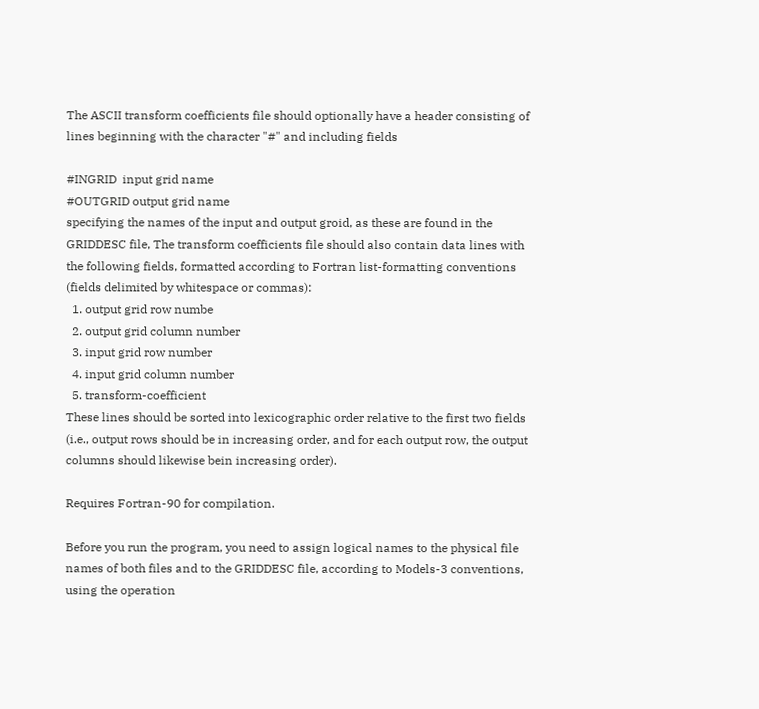The ASCII transform coefficients file should optionally have a header consisting of lines beginning with the character "#" and including fields

#INGRID  input grid name
#OUTGRID output grid name
specifying the names of the input and output groid, as these are found in the GRIDDESC file, The transform coefficients file should also contain data lines with the following fields, formatted according to Fortran list-formatting conventions (fields delimited by whitespace or commas):
  1. output grid row numbe
  2. output grid column number
  3. input grid row number
  4. input grid column number
  5. transform-coefficient
These lines should be sorted into lexicographic order relative to the first two fields (i.e., output rows should be in increasing order, and for each output row, the output columns should likewise bein increasing order).

Requires Fortran-90 for compilation.

Before you run the program, you need to assign logical names to the physical file names of both files and to the GRIDDESC file, according to Models-3 conventions, using the operation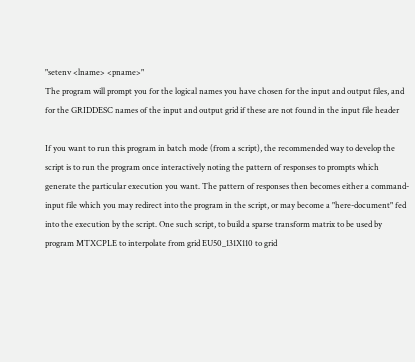"setenv <lname> <pname>"
The program will prompt you for the logical names you have chosen for the input and output files, and for the GRIDDESC names of the input and output grid if these are not found in the input file header

If you want to run this program in batch mode (from a script), the recommended way to develop the script is to run the program once interactively noting the pattern of responses to prompts which generate the particular execution you want. The pattern of responses then becomes either a command-input file which you may redirect into the program in the script, or may become a "here-document" fed into the execution by the script. One such script, to build a sparse transform matrix to be used by program MTXCPLE to interpolate from grid EU50_131X110 to grid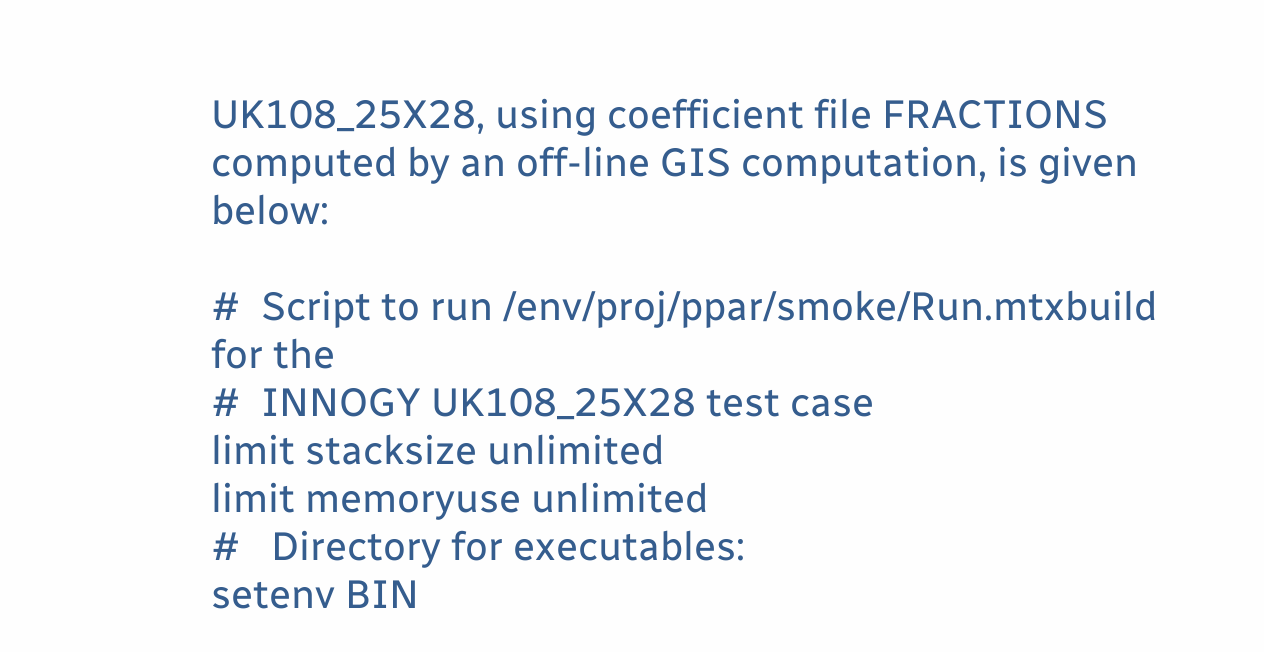UK108_25X28, using coefficient file FRACTIONS computed by an off-line GIS computation, is given below:

#  Script to run /env/proj/ppar/smoke/Run.mtxbuild for the
#  INNOGY UK108_25X28 test case
limit stacksize unlimited
limit memoryuse unlimited
#   Directory for executables:
setenv BIN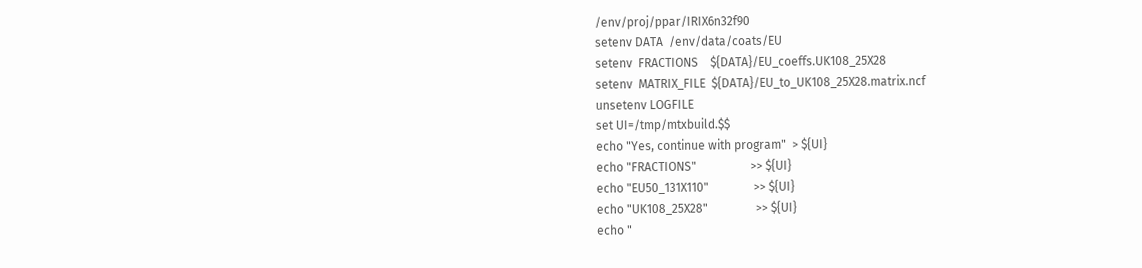/env/proj/ppar/IRIX6n32f90
setenv DATA  /env/data/coats/EU
setenv  FRACTIONS    ${DATA}/EU_coeffs.UK108_25X28
setenv  MATRIX_FILE  ${DATA}/EU_to_UK108_25X28.matrix.ncf
unsetenv LOGFILE
set UI=/tmp/mtxbuild.$$
echo "Yes, continue with program"  > ${UI}
echo "FRACTIONS"                  >> ${UI}
echo "EU50_131X110"               >> ${UI}
echo "UK108_25X28"                >> ${UI}
echo "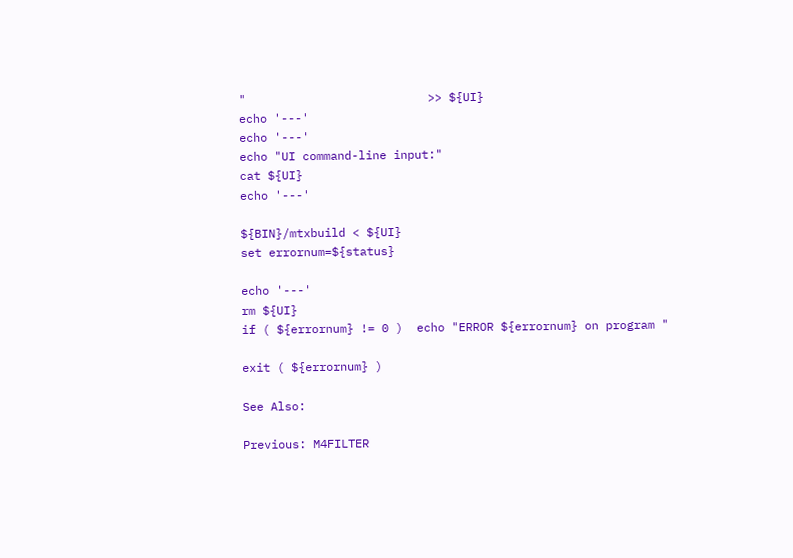"                          >> ${UI}
echo '---'
echo '---'
echo "UI command-line input:"
cat ${UI}
echo '---'

${BIN}/mtxbuild < ${UI}
set errornum=${status}

echo '---'
rm ${UI}
if ( ${errornum} != 0 )  echo "ERROR ${errornum} on program "

exit ( ${errornum} )

See Also:

Previous: M4FILTER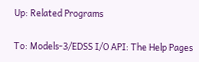Up: Related Programs

To: Models-3/EDSS I/O API: The Help Pages